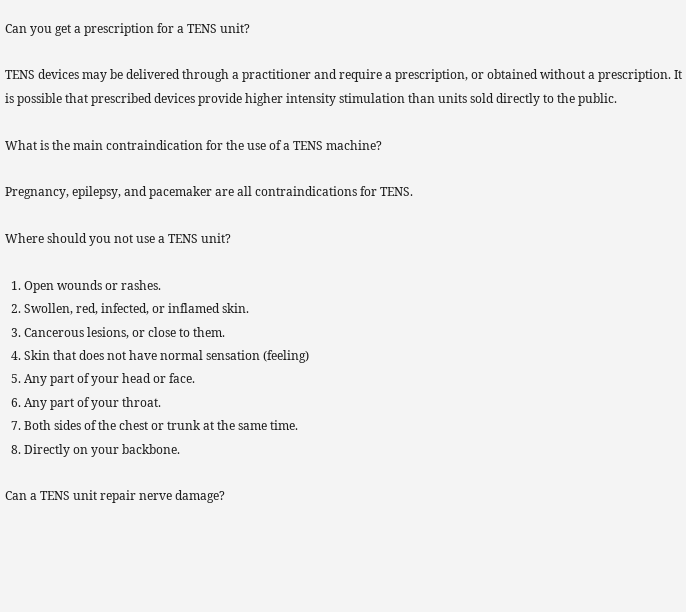Can you get a prescription for a TENS unit?

TENS devices may be delivered through a practitioner and require a prescription, or obtained without a prescription. It is possible that prescribed devices provide higher intensity stimulation than units sold directly to the public.

What is the main contraindication for the use of a TENS machine?

Pregnancy, epilepsy, and pacemaker are all contraindications for TENS.

Where should you not use a TENS unit?

  1. Open wounds or rashes.
  2. Swollen, red, infected, or inflamed skin.
  3. Cancerous lesions, or close to them.
  4. Skin that does not have normal sensation (feeling)
  5. Any part of your head or face.
  6. Any part of your throat.
  7. Both sides of the chest or trunk at the same time.
  8. Directly on your backbone.

Can a TENS unit repair nerve damage?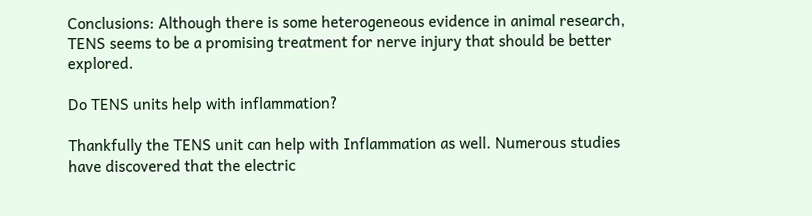Conclusions: Although there is some heterogeneous evidence in animal research, TENS seems to be a promising treatment for nerve injury that should be better explored.

Do TENS units help with inflammation?

Thankfully the TENS unit can help with Inflammation as well. Numerous studies have discovered that the electric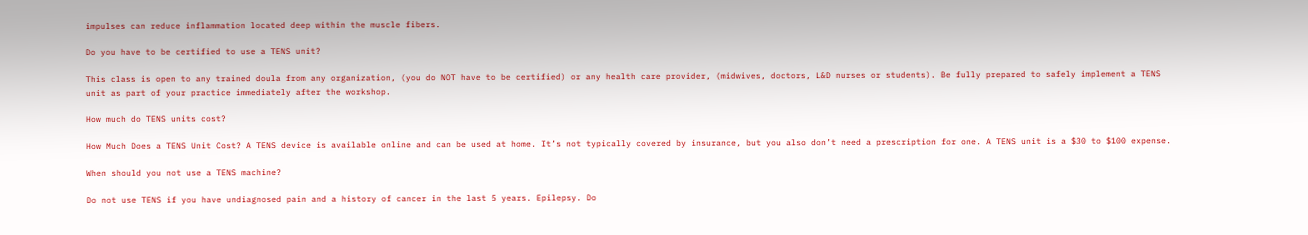impulses can reduce inflammation located deep within the muscle fibers.

Do you have to be certified to use a TENS unit?

This class is open to any trained doula from any organization, (you do NOT have to be certified) or any health care provider, (midwives, doctors, L&D nurses or students). Be fully prepared to safely implement a TENS unit as part of your practice immediately after the workshop.

How much do TENS units cost?

How Much Does a TENS Unit Cost? A TENS device is available online and can be used at home. It’s not typically covered by insurance, but you also don’t need a prescription for one. A TENS unit is a $30 to $100 expense.

When should you not use a TENS machine?

Do not use TENS if you have undiagnosed pain and a history of cancer in the last 5 years. Epilepsy. Do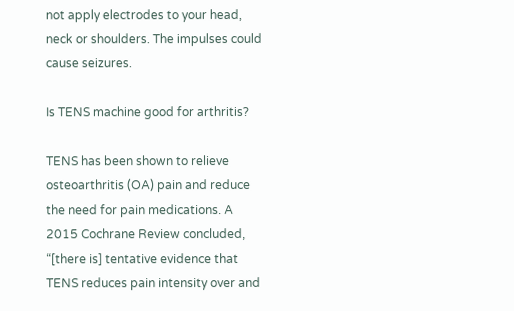not apply electrodes to your head, neck or shoulders. The impulses could cause seizures.

Is TENS machine good for arthritis?

TENS has been shown to relieve osteoarthritis (OA) pain and reduce the need for pain medications. A 2015 Cochrane Review concluded, “[there is] tentative evidence that TENS reduces pain intensity over and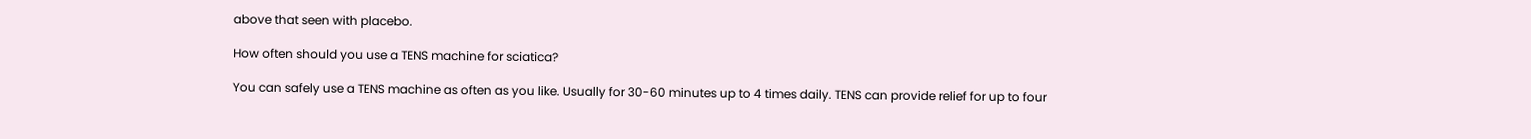above that seen with placebo.

How often should you use a TENS machine for sciatica?

You can safely use a TENS machine as often as you like. Usually for 30-60 minutes up to 4 times daily. TENS can provide relief for up to four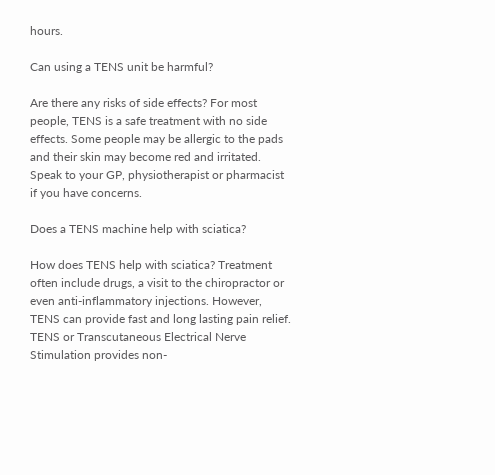hours.

Can using a TENS unit be harmful?

Are there any risks of side effects? For most people, TENS is a safe treatment with no side effects. Some people may be allergic to the pads and their skin may become red and irritated. Speak to your GP, physiotherapist or pharmacist if you have concerns.

Does a TENS machine help with sciatica?

How does TENS help with sciatica? Treatment often include drugs, a visit to the chiropractor or even anti-inflammatory injections. However, TENS can provide fast and long lasting pain relief. TENS or Transcutaneous Electrical Nerve Stimulation provides non-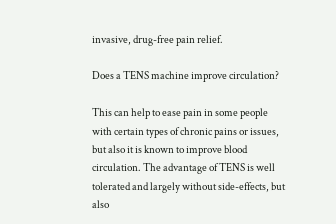invasive, drug-free pain relief.

Does a TENS machine improve circulation?

This can help to ease pain in some people with certain types of chronic pains or issues, but also it is known to improve blood circulation. The advantage of TENS is well tolerated and largely without side-effects, but also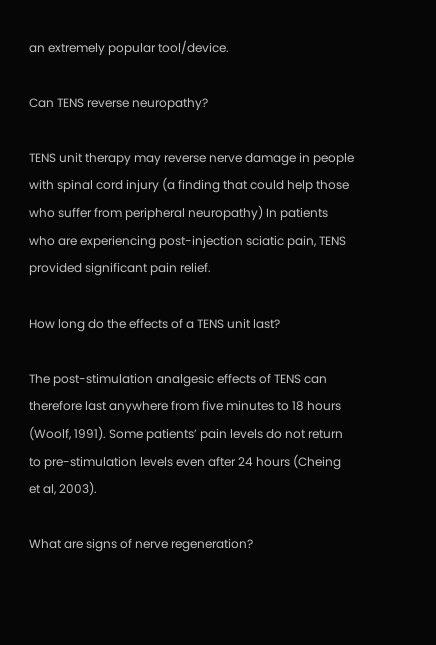an extremely popular tool/device.

Can TENS reverse neuropathy?

TENS unit therapy may reverse nerve damage in people with spinal cord injury (a finding that could help those who suffer from peripheral neuropathy) In patients who are experiencing post-injection sciatic pain, TENS provided significant pain relief.

How long do the effects of a TENS unit last?

The post-stimulation analgesic effects of TENS can therefore last anywhere from five minutes to 18 hours (Woolf, 1991). Some patients’ pain levels do not return to pre-stimulation levels even after 24 hours (Cheing et al, 2003).

What are signs of nerve regeneration?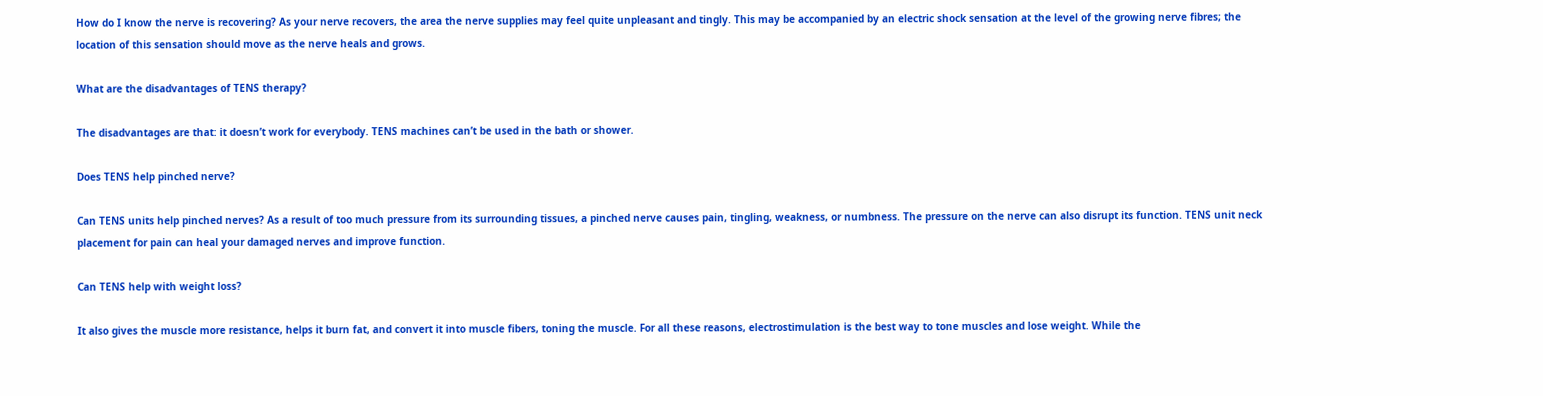How do I know the nerve is recovering? As your nerve recovers, the area the nerve supplies may feel quite unpleasant and tingly. This may be accompanied by an electric shock sensation at the level of the growing nerve fibres; the location of this sensation should move as the nerve heals and grows.

What are the disadvantages of TENS therapy?

The disadvantages are that: it doesn’t work for everybody. TENS machines can’t be used in the bath or shower.

Does TENS help pinched nerve?

Can TENS units help pinched nerves? As a result of too much pressure from its surrounding tissues, a pinched nerve causes pain, tingling, weakness, or numbness. The pressure on the nerve can also disrupt its function. TENS unit neck placement for pain can heal your damaged nerves and improve function.

Can TENS help with weight loss?

It also gives the muscle more resistance, helps it burn fat, and convert it into muscle fibers, toning the muscle. For all these reasons, electrostimulation is the best way to tone muscles and lose weight. While the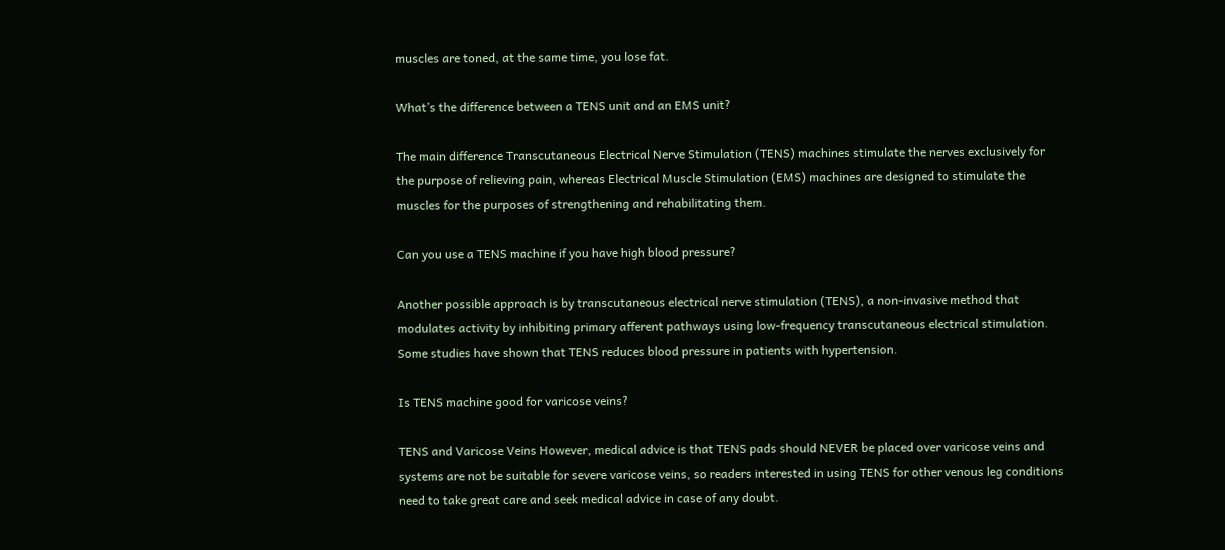muscles are toned, at the same time, you lose fat.

What’s the difference between a TENS unit and an EMS unit?

The main difference Transcutaneous Electrical Nerve Stimulation (TENS) machines stimulate the nerves exclusively for the purpose of relieving pain, whereas Electrical Muscle Stimulation (EMS) machines are designed to stimulate the muscles for the purposes of strengthening and rehabilitating them.

Can you use a TENS machine if you have high blood pressure?

Another possible approach is by transcutaneous electrical nerve stimulation (TENS), a non-invasive method that modulates activity by inhibiting primary afferent pathways using low-frequency transcutaneous electrical stimulation. Some studies have shown that TENS reduces blood pressure in patients with hypertension.

Is TENS machine good for varicose veins?

TENS and Varicose Veins However, medical advice is that TENS pads should NEVER be placed over varicose veins and systems are not be suitable for severe varicose veins, so readers interested in using TENS for other venous leg conditions need to take great care and seek medical advice in case of any doubt.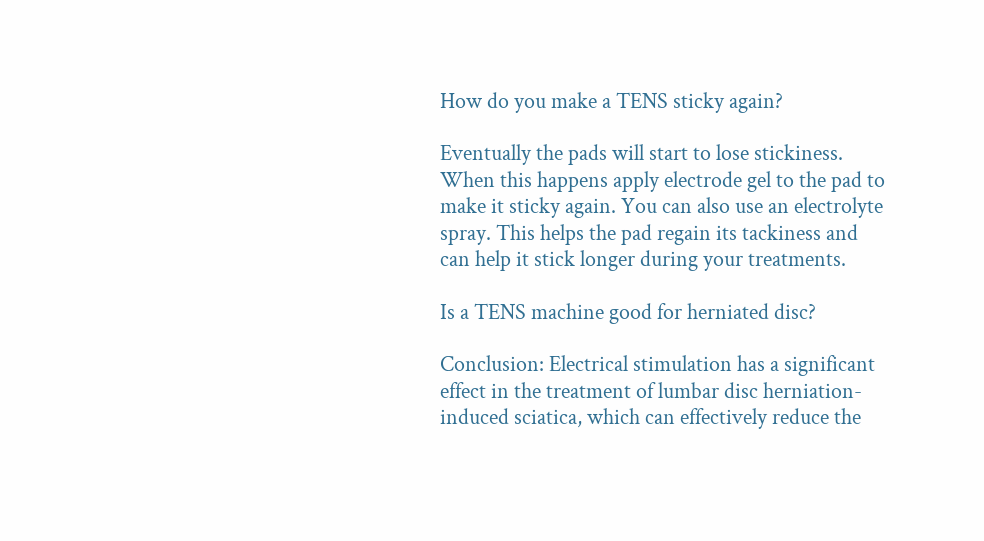How do you make a TENS sticky again?

Eventually the pads will start to lose stickiness. When this happens apply electrode gel to the pad to make it sticky again. You can also use an electrolyte spray. This helps the pad regain its tackiness and can help it stick longer during your treatments.

Is a TENS machine good for herniated disc?

Conclusion: Electrical stimulation has a significant effect in the treatment of lumbar disc herniation-induced sciatica, which can effectively reduce the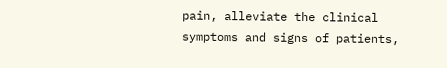pain, alleviate the clinical symptoms and signs of patients,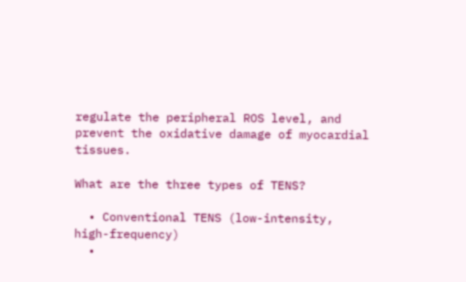regulate the peripheral ROS level, and prevent the oxidative damage of myocardial tissues.

What are the three types of TENS?

  • Conventional TENS (low-intensity, high-frequency)
  •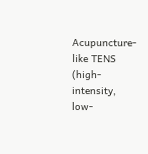Acupuncture-like TENS (high-intensity, low-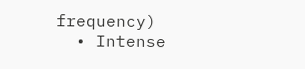frequency)
  • Intense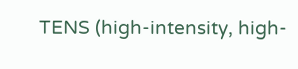TENS (high-intensity, high-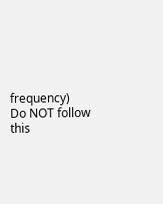frequency)
Do NOT follow this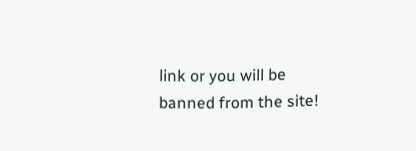link or you will be banned from the site!